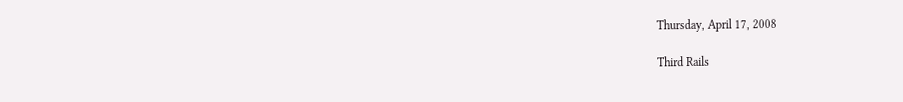Thursday, April 17, 2008

Third Rails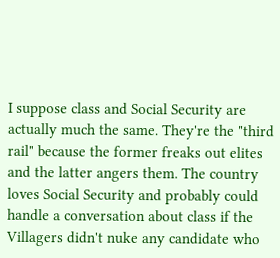I suppose class and Social Security are actually much the same. They're the "third rail" because the former freaks out elites and the latter angers them. The country loves Social Security and probably could handle a conversation about class if the Villagers didn't nuke any candidate who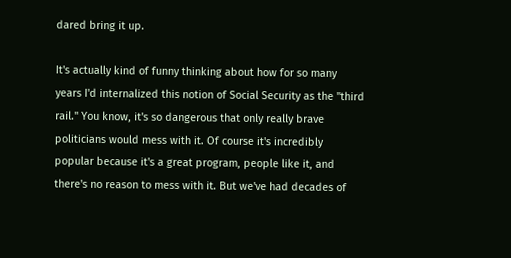dared bring it up.

It's actually kind of funny thinking about how for so many years I'd internalized this notion of Social Security as the "third rail." You know, it's so dangerous that only really brave politicians would mess with it. Of course it's incredibly popular because it's a great program, people like it, and there's no reason to mess with it. But we've had decades of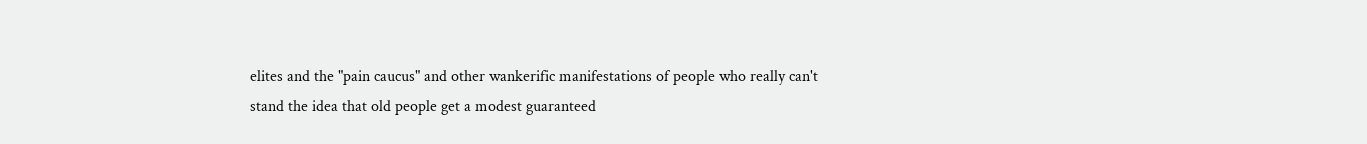elites and the "pain caucus" and other wankerific manifestations of people who really can't stand the idea that old people get a modest guaranteed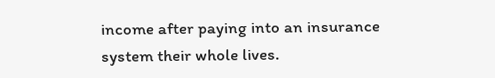income after paying into an insurance system their whole lives.